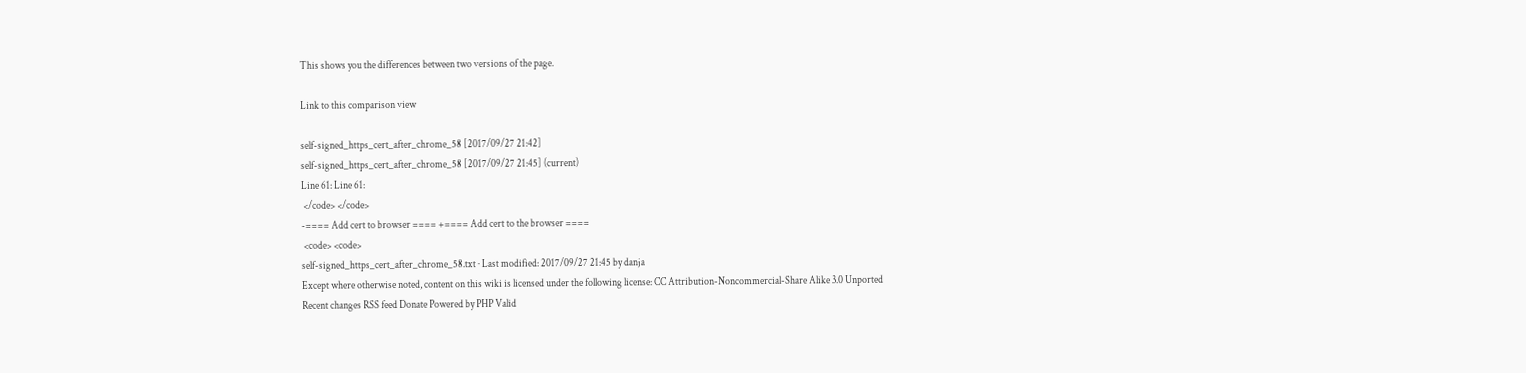This shows you the differences between two versions of the page.

Link to this comparison view

self-signed_https_cert_after_chrome_58 [2017/09/27 21:42]
self-signed_https_cert_after_chrome_58 [2017/09/27 21:45] (current)
Line 61: Line 61:
 </code> </code>
-==== Add cert to browser ==== +==== Add cert to the browser ====
 <code> <code>
self-signed_https_cert_after_chrome_58.txt · Last modified: 2017/09/27 21:45 by danja
Except where otherwise noted, content on this wiki is licensed under the following license: CC Attribution-Noncommercial-Share Alike 3.0 Unported
Recent changes RSS feed Donate Powered by PHP Valid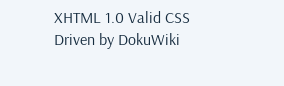XHTML 1.0 Valid CSS Driven by DokuWiki